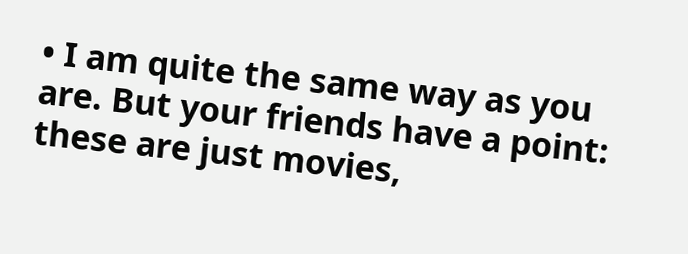• I am quite the same way as you are. But your friends have a point: these are just movies,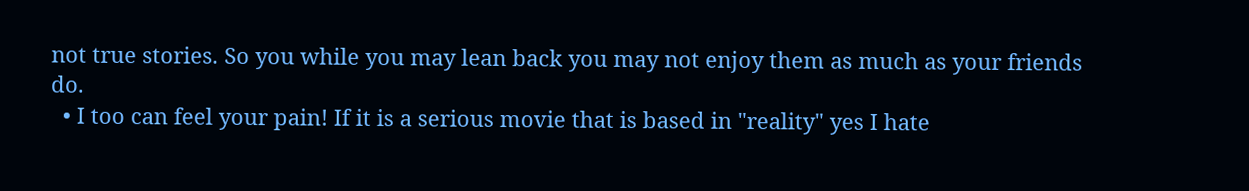not true stories. So you while you may lean back you may not enjoy them as much as your friends do.
  • I too can feel your pain! If it is a serious movie that is based in "reality" yes I hate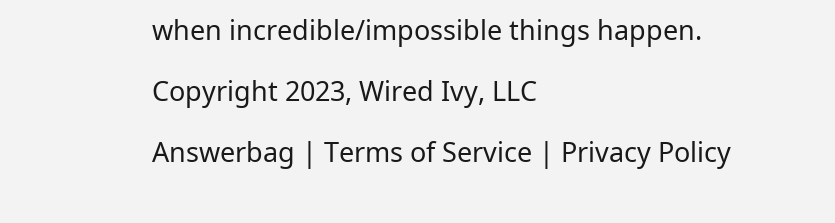when incredible/impossible things happen.

Copyright 2023, Wired Ivy, LLC

Answerbag | Terms of Service | Privacy Policy